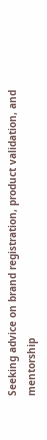Seeking advice on brand registration, product validation, and mentorship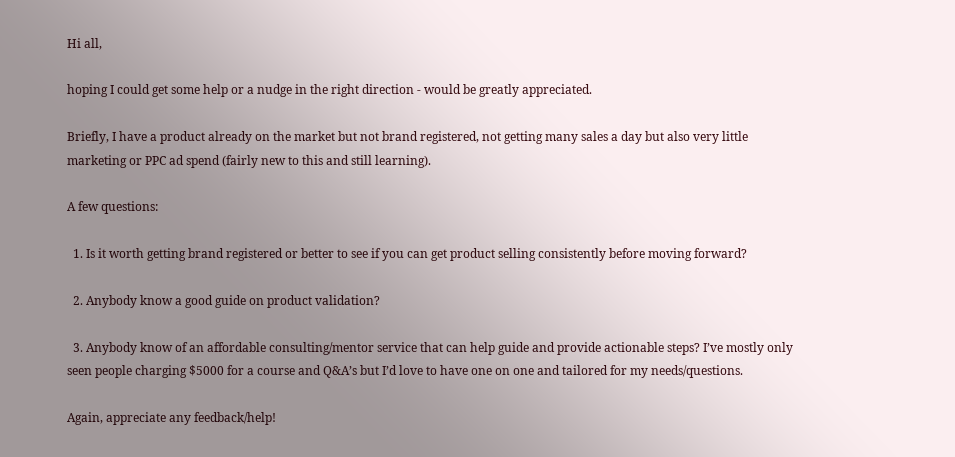Hi all,

hoping I could get some help or a nudge in the right direction - would be greatly appreciated.

Briefly, I have a product already on the market but not brand registered, not getting many sales a day but also very little marketing or PPC ad spend (fairly new to this and still learning).

A few questions:

  1. Is it worth getting brand registered or better to see if you can get product selling consistently before moving forward?

  2. Anybody know a good guide on product validation?

  3. Anybody know of an affordable consulting/mentor service that can help guide and provide actionable steps? I’ve mostly only seen people charging $5000 for a course and Q&A’s but I’d love to have one on one and tailored for my needs/questions.

Again, appreciate any feedback/help!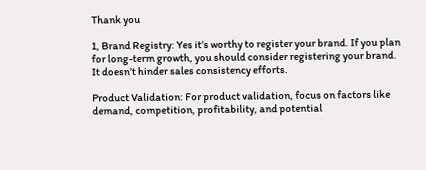Thank you

1, Brand Registry: Yes it’s worthy to register your brand. If you plan for long-term growth, you should consider registering your brand. It doesn’t hinder sales consistency efforts.

Product Validation: For product validation, focus on factors like demand, competition, profitability, and potential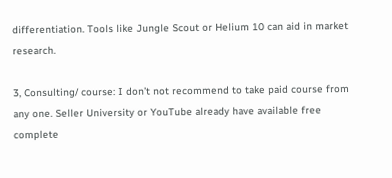differentiation. Tools like Jungle Scout or Helium 10 can aid in market research.

3, Consulting/ course: I don’t not recommend to take paid course from any one. Seller University or YouTube already have available free complete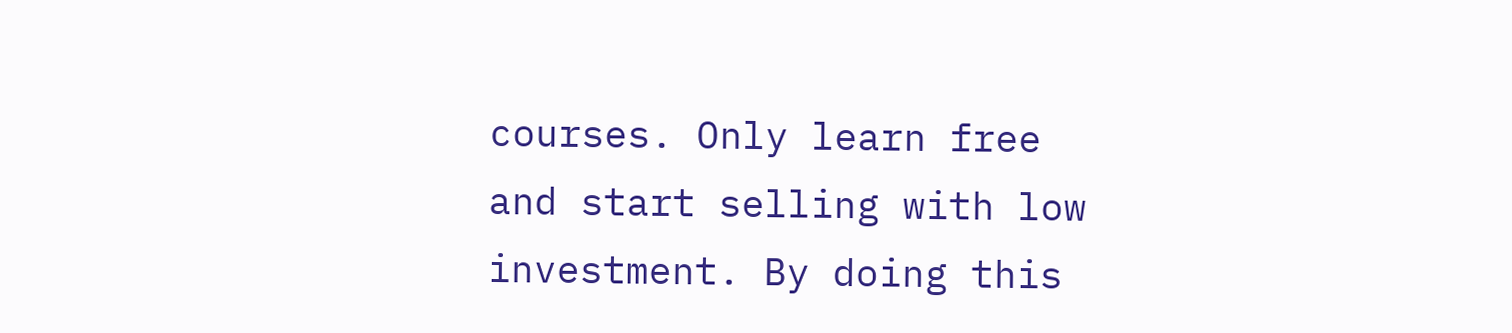courses. Only learn free and start selling with low investment. By doing this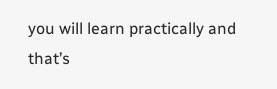you will learn practically and that’s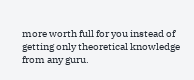more worth full for you instead of getting only theoretical knowledge from any guru.